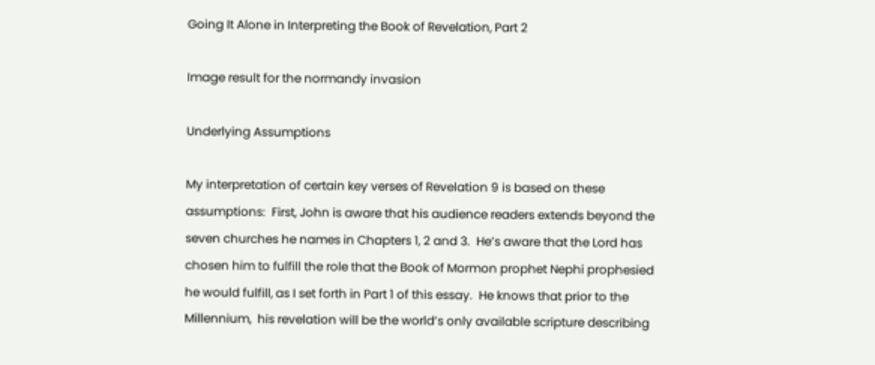Going It Alone in Interpreting the Book of Revelation, Part 2

Image result for the normandy invasion

Underlying Assumptions

My interpretation of certain key verses of Revelation 9 is based on these assumptions:  First, John is aware that his audience readers extends beyond the seven churches he names in Chapters 1, 2 and 3.  He’s aware that the Lord has chosen him to fulfill the role that the Book of Mormon prophet Nephi prophesied he would fulfill, as I set forth in Part 1 of this essay.  He knows that prior to the Millennium,  his revelation will be the world’s only available scripture describing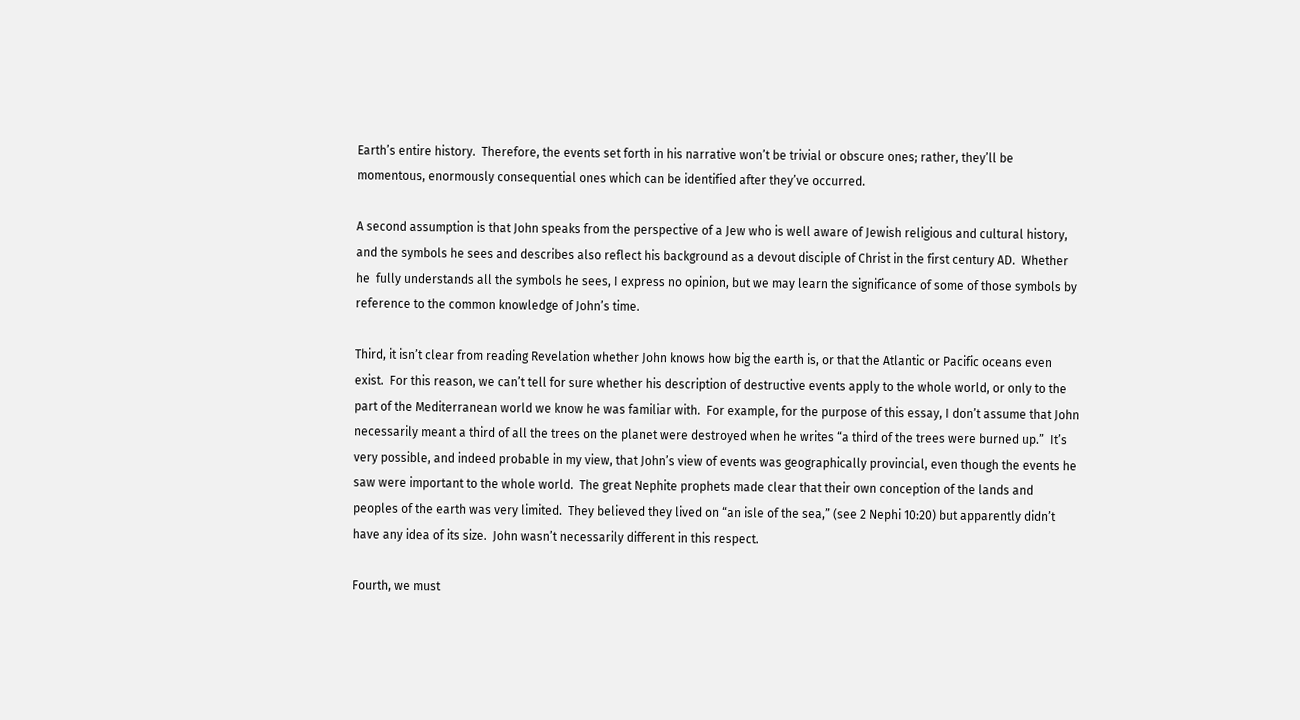Earth’s entire history.  Therefore, the events set forth in his narrative won’t be trivial or obscure ones; rather, they’ll be momentous, enormously consequential ones which can be identified after they’ve occurred.

A second assumption is that John speaks from the perspective of a Jew who is well aware of Jewish religious and cultural history, and the symbols he sees and describes also reflect his background as a devout disciple of Christ in the first century AD.  Whether he  fully understands all the symbols he sees, I express no opinion, but we may learn the significance of some of those symbols by reference to the common knowledge of John’s time.

Third, it isn’t clear from reading Revelation whether John knows how big the earth is, or that the Atlantic or Pacific oceans even exist.  For this reason, we can’t tell for sure whether his description of destructive events apply to the whole world, or only to the part of the Mediterranean world we know he was familiar with.  For example, for the purpose of this essay, I don’t assume that John necessarily meant a third of all the trees on the planet were destroyed when he writes “a third of the trees were burned up.”  It’s very possible, and indeed probable in my view, that John’s view of events was geographically provincial, even though the events he saw were important to the whole world.  The great Nephite prophets made clear that their own conception of the lands and peoples of the earth was very limited.  They believed they lived on “an isle of the sea,” (see 2 Nephi 10:20) but apparently didn’t have any idea of its size.  John wasn’t necessarily different in this respect.

Fourth, we must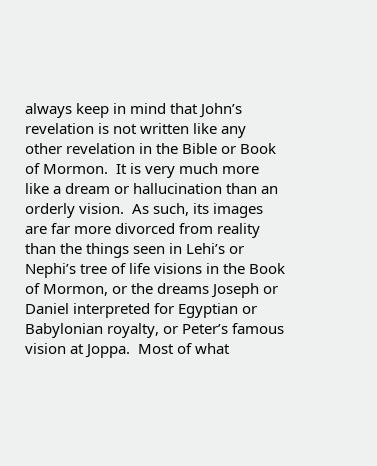always keep in mind that John’s revelation is not written like any other revelation in the Bible or Book of Mormon.  It is very much more like a dream or hallucination than an orderly vision.  As such, its images are far more divorced from reality than the things seen in Lehi’s or Nephi’s tree of life visions in the Book of Mormon, or the dreams Joseph or Daniel interpreted for Egyptian or Babylonian royalty, or Peter’s famous vision at Joppa.  Most of what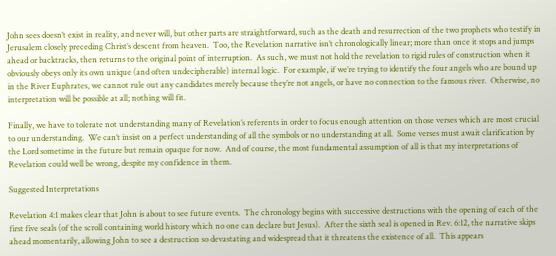John sees doesn’t exist in reality, and never will, but other parts are straightforward, such as the death and resurrection of the two prophets who testify in Jerusalem closely preceding Christ’s descent from heaven.  Too, the Revelation narrative isn’t chronologically linear; more than once it stops and jumps ahead or backtracks, then returns to the original point of interruption.  As such, we must not hold the revelation to rigid rules of construction when it obviously obeys only its own unique (and often undecipherable) internal logic.  For example, if we’re trying to identify the four angels who are bound up in the River Euphrates, we cannot rule out any candidates merely because they’re not angels, or have no connection to the famous river.  Otherwise, no interpretation will be possible at all; nothing will fit.

Finally, we have to tolerate not understanding many of Revelation’s referents in order to focus enough attention on those verses which are most crucial to our understanding.  We can’t insist on a perfect understanding of all the symbols or no understanding at all.  Some verses must await clarification by the Lord sometime in the future but remain opaque for now.  And of course, the most fundamental assumption of all is that my interpretations of Revelation could well be wrong, despite my confidence in them.

Suggested Interpretations

Revelation 4:1 makes clear that John is about to see future events.  The chronology begins with successive destructions with the opening of each of the first five seals (of the scroll containing world history which no one can declare but Jesus).  After the sixth seal is opened in Rev. 6:12, the narrative skips ahead momentarily, allowing John to see a destruction so devastating and widespread that it threatens the existence of all.  This appears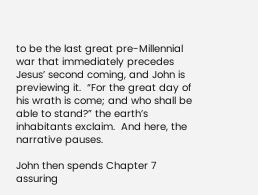to be the last great pre-Millennial war that immediately precedes Jesus’ second coming, and John is previewing it.  “For the great day of his wrath is come; and who shall be able to stand?” the earth’s inhabitants exclaim.  And here, the narrative pauses.

John then spends Chapter 7 assuring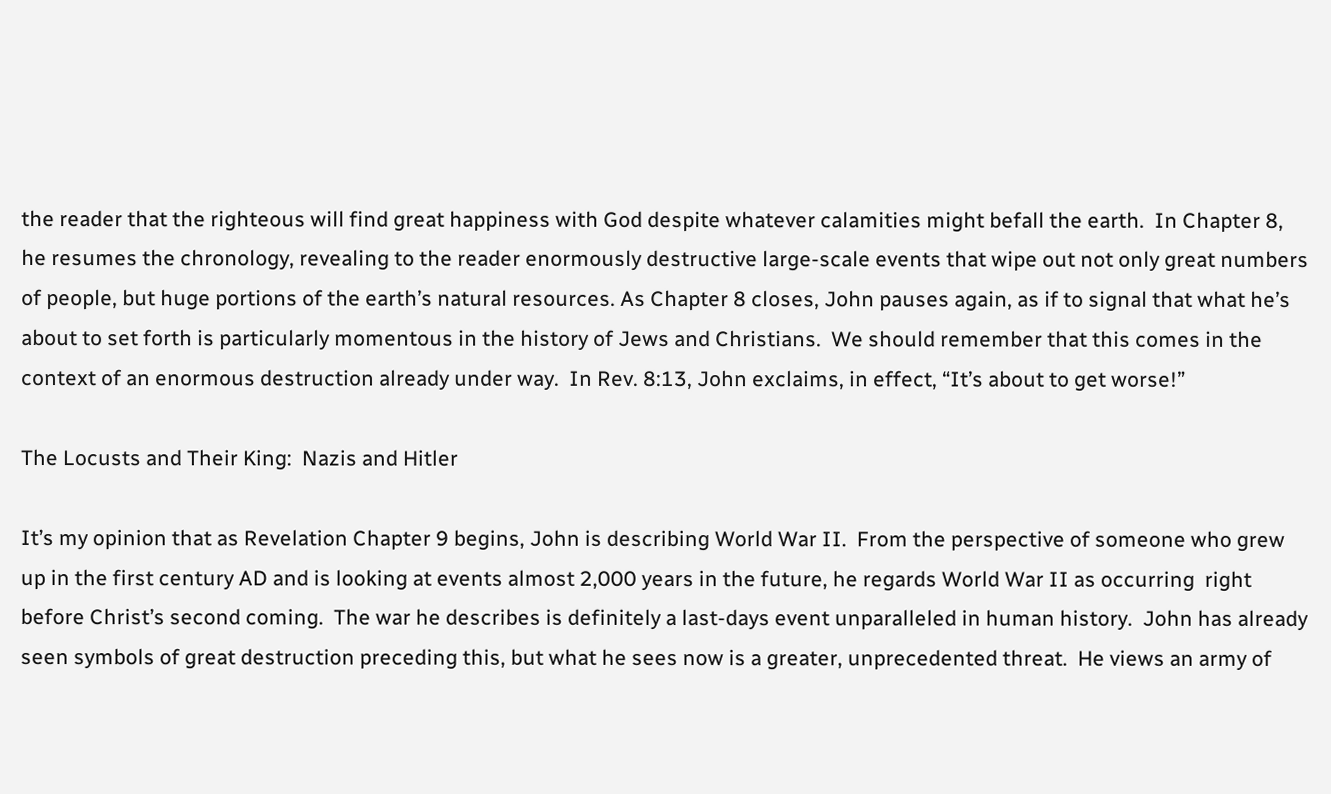the reader that the righteous will find great happiness with God despite whatever calamities might befall the earth.  In Chapter 8, he resumes the chronology, revealing to the reader enormously destructive large-scale events that wipe out not only great numbers of people, but huge portions of the earth’s natural resources. As Chapter 8 closes, John pauses again, as if to signal that what he’s about to set forth is particularly momentous in the history of Jews and Christians.  We should remember that this comes in the context of an enormous destruction already under way.  In Rev. 8:13, John exclaims, in effect, “It’s about to get worse!”

The Locusts and Their King:  Nazis and Hitler

It’s my opinion that as Revelation Chapter 9 begins, John is describing World War II.  From the perspective of someone who grew up in the first century AD and is looking at events almost 2,000 years in the future, he regards World War II as occurring  right before Christ’s second coming.  The war he describes is definitely a last-days event unparalleled in human history.  John has already seen symbols of great destruction preceding this, but what he sees now is a greater, unprecedented threat.  He views an army of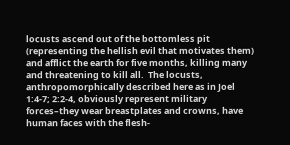locusts ascend out of the bottomless pit (representing the hellish evil that motivates them) and afflict the earth for five months, killing many and threatening to kill all.  The locusts, anthropomorphically described here as in Joel 1:4-7; 2:2-4, obviously represent military forces–they wear breastplates and crowns, have human faces with the flesh-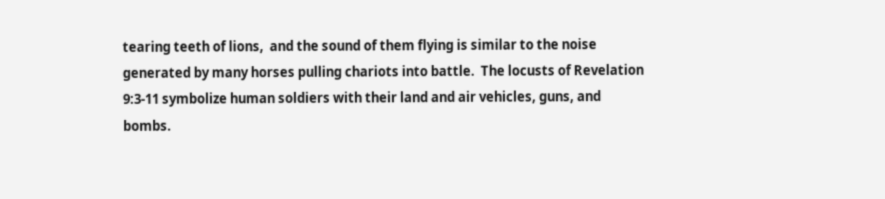tearing teeth of lions,  and the sound of them flying is similar to the noise generated by many horses pulling chariots into battle.  The locusts of Revelation 9:3-11 symbolize human soldiers with their land and air vehicles, guns, and bombs.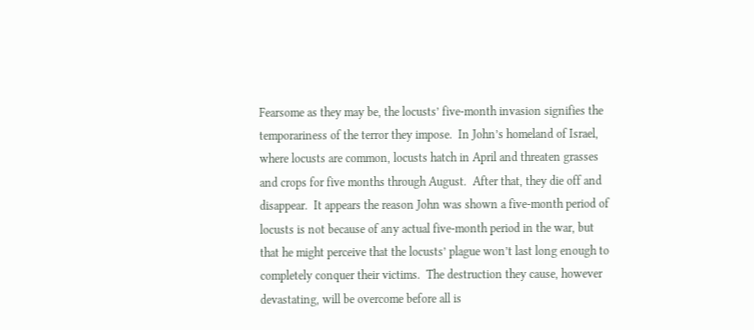Fearsome as they may be, the locusts’ five-month invasion signifies the temporariness of the terror they impose.  In John’s homeland of Israel, where locusts are common, locusts hatch in April and threaten grasses and crops for five months through August.  After that, they die off and disappear.  It appears the reason John was shown a five-month period of locusts is not because of any actual five-month period in the war, but that he might perceive that the locusts’ plague won’t last long enough to completely conquer their victims.  The destruction they cause, however devastating, will be overcome before all is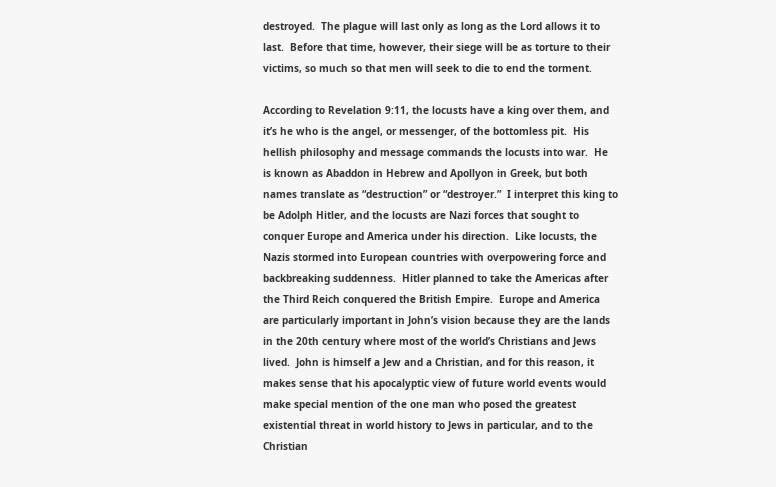destroyed.  The plague will last only as long as the Lord allows it to last.  Before that time, however, their siege will be as torture to their victims, so much so that men will seek to die to end the torment.

According to Revelation 9:11, the locusts have a king over them, and it’s he who is the angel, or messenger, of the bottomless pit.  His hellish philosophy and message commands the locusts into war.  He is known as Abaddon in Hebrew and Apollyon in Greek, but both names translate as “destruction” or “destroyer.”  I interpret this king to be Adolph Hitler, and the locusts are Nazi forces that sought to conquer Europe and America under his direction.  Like locusts, the Nazis stormed into European countries with overpowering force and backbreaking suddenness.  Hitler planned to take the Americas after the Third Reich conquered the British Empire.  Europe and America are particularly important in John’s vision because they are the lands in the 20th century where most of the world’s Christians and Jews lived.  John is himself a Jew and a Christian, and for this reason, it makes sense that his apocalyptic view of future world events would make special mention of the one man who posed the greatest existential threat in world history to Jews in particular, and to the Christian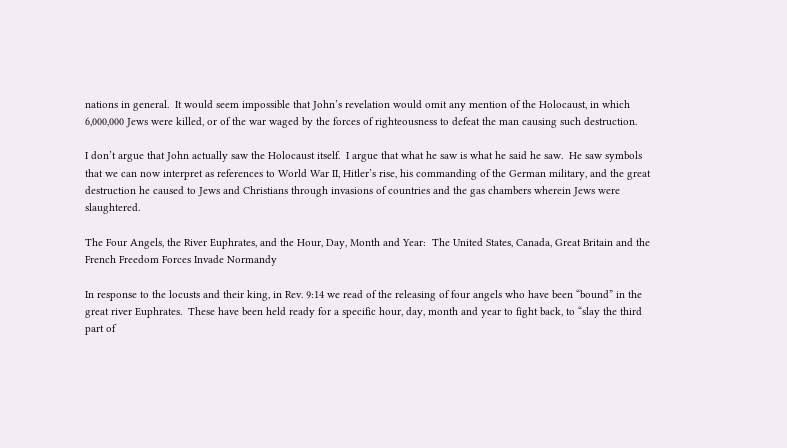nations in general.  It would seem impossible that John’s revelation would omit any mention of the Holocaust, in which 6,000,000 Jews were killed, or of the war waged by the forces of righteousness to defeat the man causing such destruction.

I don’t argue that John actually saw the Holocaust itself.  I argue that what he saw is what he said he saw.  He saw symbols that we can now interpret as references to World War II, Hitler’s rise, his commanding of the German military, and the great destruction he caused to Jews and Christians through invasions of countries and the gas chambers wherein Jews were slaughtered.

The Four Angels, the River Euphrates, and the Hour, Day, Month and Year:  The United States, Canada, Great Britain and the French Freedom Forces Invade Normandy

In response to the locusts and their king, in Rev. 9:14 we read of the releasing of four angels who have been “bound” in the great river Euphrates.  These have been held ready for a specific hour, day, month and year to fight back, to “slay the third part of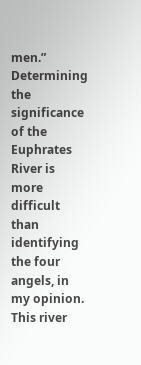men.”  Determining the significance of the Euphrates River is more difficult than identifying the four angels, in my opinion.  This river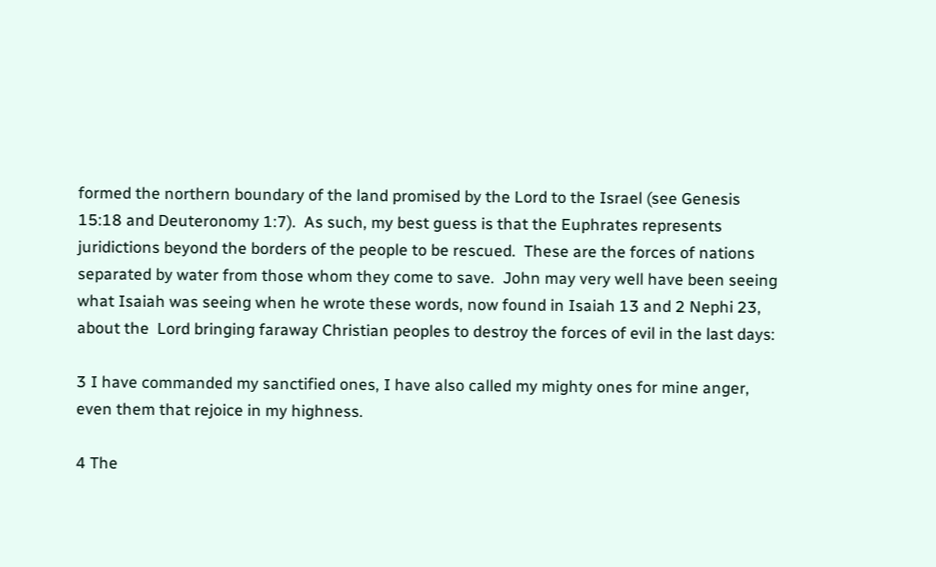formed the northern boundary of the land promised by the Lord to the Israel (see Genesis 15:18 and Deuteronomy 1:7).  As such, my best guess is that the Euphrates represents juridictions beyond the borders of the people to be rescued.  These are the forces of nations separated by water from those whom they come to save.  John may very well have been seeing what Isaiah was seeing when he wrote these words, now found in Isaiah 13 and 2 Nephi 23, about the  Lord bringing faraway Christian peoples to destroy the forces of evil in the last days:

3 I have commanded my sanctified ones, I have also called my mighty ones for mine anger, even them that rejoice in my highness.

4 The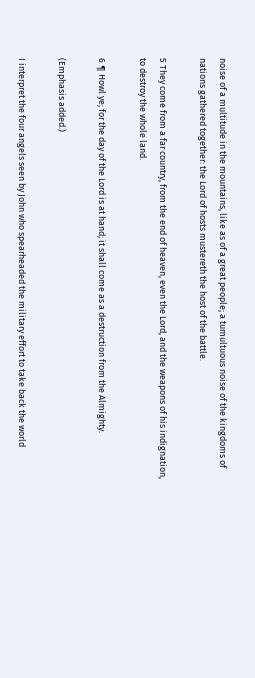noise of a multitude in the mountains, like as of a great people; a tumultuous noise of the kingdoms of nations gathered together: the Lord of hosts mustereth the host of the battle.

5 They come from a far country, from the end of heaven, even the Lord, and the weapons of his indignation, to destroy the whole land.

6 ¶ Howl ye; for the day of the Lord is at hand; it shall come as a destruction from the Almighty.

(Emphasis added.)

I interpret the four angels seen by John who spearheaded the military effort to take back the world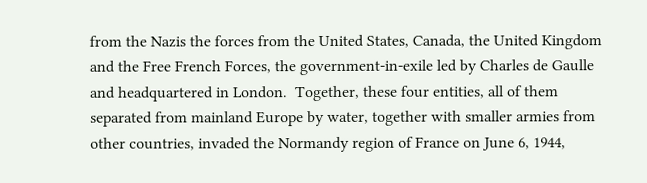from the Nazis the forces from the United States, Canada, the United Kingdom and the Free French Forces, the government-in-exile led by Charles de Gaulle and headquartered in London.  Together, these four entities, all of them separated from mainland Europe by water, together with smaller armies from other countries, invaded the Normandy region of France on June 6, 1944,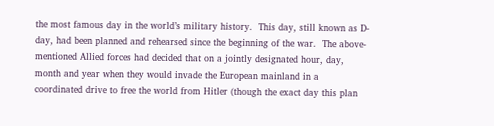the most famous day in the world’s military history.  This day, still known as D-day, had been planned and rehearsed since the beginning of the war.  The above-mentioned Allied forces had decided that on a jointly designated hour, day, month and year when they would invade the European mainland in a coordinated drive to free the world from Hitler (though the exact day this plan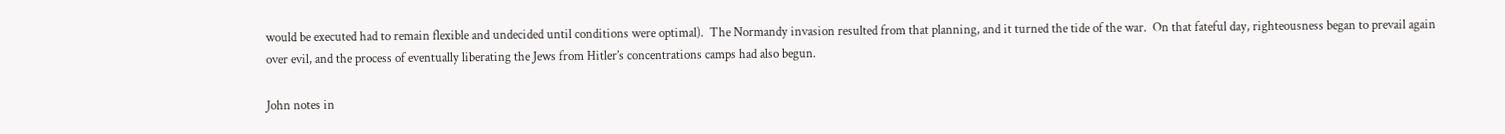would be executed had to remain flexible and undecided until conditions were optimal).  The Normandy invasion resulted from that planning, and it turned the tide of the war.  On that fateful day, righteousness began to prevail again over evil, and the process of eventually liberating the Jews from Hitler’s concentrations camps had also begun.

John notes in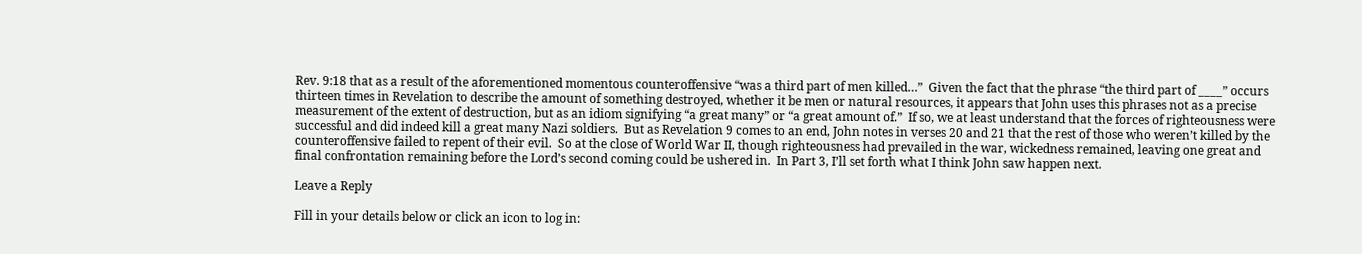Rev. 9:18 that as a result of the aforementioned momentous counteroffensive “was a third part of men killed…”  Given the fact that the phrase “the third part of ____” occurs thirteen times in Revelation to describe the amount of something destroyed, whether it be men or natural resources, it appears that John uses this phrases not as a precise measurement of the extent of destruction, but as an idiom signifying “a great many” or “a great amount of.”  If so, we at least understand that the forces of righteousness were successful and did indeed kill a great many Nazi soldiers.  But as Revelation 9 comes to an end, John notes in verses 20 and 21 that the rest of those who weren’t killed by the counteroffensive failed to repent of their evil.  So at the close of World War II, though righteousness had prevailed in the war, wickedness remained, leaving one great and final confrontation remaining before the Lord’s second coming could be ushered in.  In Part 3, I’ll set forth what I think John saw happen next.

Leave a Reply

Fill in your details below or click an icon to log in: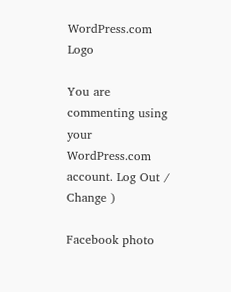WordPress.com Logo

You are commenting using your WordPress.com account. Log Out /  Change )

Facebook photo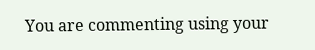You are commenting using your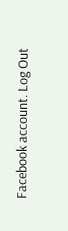Facebook account. Log Out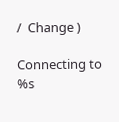/  Change )

Connecting to %s